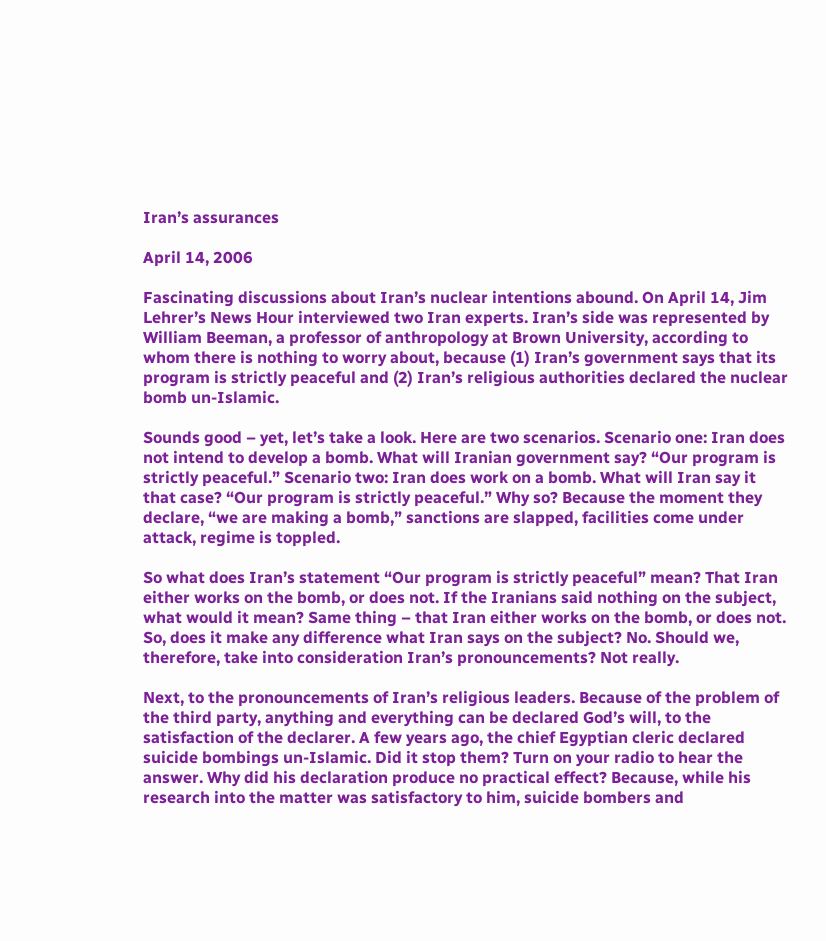Iran’s assurances

April 14, 2006

Fascinating discussions about Iran’s nuclear intentions abound. On April 14, Jim Lehrer’s News Hour interviewed two Iran experts. Iran’s side was represented by William Beeman, a professor of anthropology at Brown University, according to whom there is nothing to worry about, because (1) Iran’s government says that its program is strictly peaceful and (2) Iran’s religious authorities declared the nuclear bomb un-Islamic.

Sounds good – yet, let’s take a look. Here are two scenarios. Scenario one: Iran does not intend to develop a bomb. What will Iranian government say? “Our program is strictly peaceful.” Scenario two: Iran does work on a bomb. What will Iran say it that case? “Our program is strictly peaceful.” Why so? Because the moment they declare, “we are making a bomb,” sanctions are slapped, facilities come under attack, regime is toppled.

So what does Iran’s statement “Our program is strictly peaceful” mean? That Iran either works on the bomb, or does not. If the Iranians said nothing on the subject, what would it mean? Same thing – that Iran either works on the bomb, or does not. So, does it make any difference what Iran says on the subject? No. Should we, therefore, take into consideration Iran’s pronouncements? Not really.

Next, to the pronouncements of Iran’s religious leaders. Because of the problem of the third party, anything and everything can be declared God’s will, to the satisfaction of the declarer. A few years ago, the chief Egyptian cleric declared suicide bombings un-Islamic. Did it stop them? Turn on your radio to hear the answer. Why did his declaration produce no practical effect? Because, while his research into the matter was satisfactory to him, suicide bombers and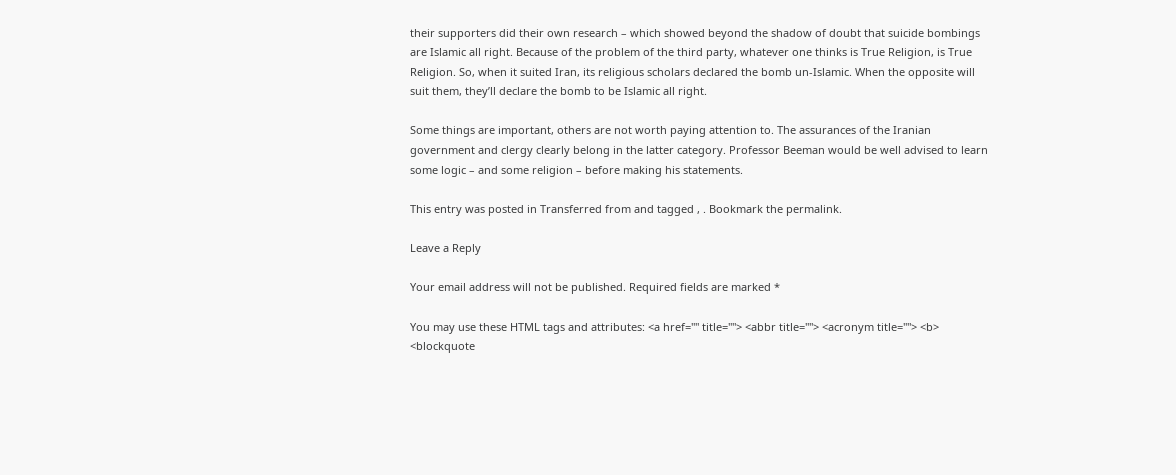their supporters did their own research – which showed beyond the shadow of doubt that suicide bombings are Islamic all right. Because of the problem of the third party, whatever one thinks is True Religion, is True Religion. So, when it suited Iran, its religious scholars declared the bomb un-Islamic. When the opposite will suit them, they’ll declare the bomb to be Islamic all right.

Some things are important, others are not worth paying attention to. The assurances of the Iranian government and clergy clearly belong in the latter category. Professor Beeman would be well advised to learn some logic – and some religion – before making his statements.

This entry was posted in Transferred from and tagged , . Bookmark the permalink.

Leave a Reply

Your email address will not be published. Required fields are marked *

You may use these HTML tags and attributes: <a href="" title=""> <abbr title=""> <acronym title=""> <b> <blockquote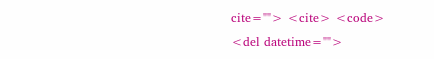cite=""> <cite> <code> <del datetime="">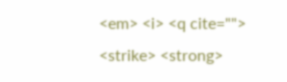<em> <i> <q cite=""> <strike> <strong>